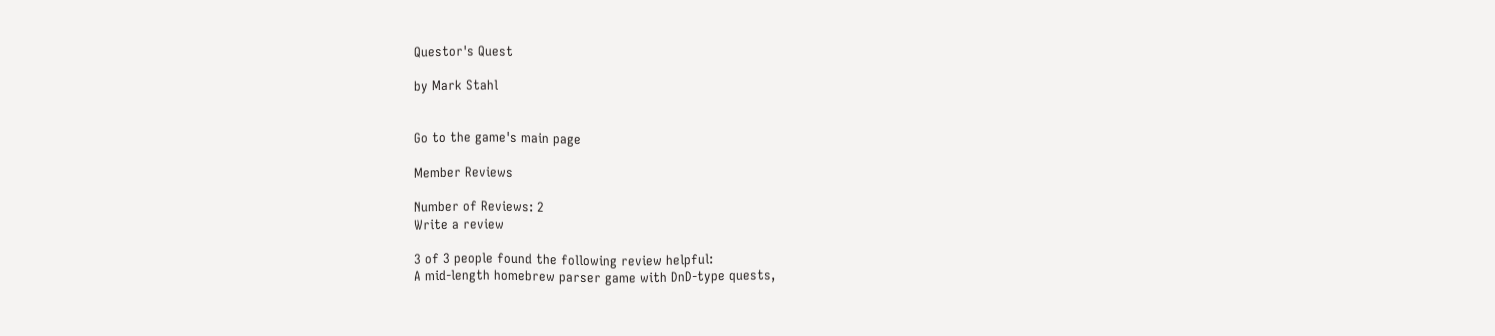Questor's Quest

by Mark Stahl


Go to the game's main page

Member Reviews

Number of Reviews: 2
Write a review

3 of 3 people found the following review helpful:
A mid-length homebrew parser game with DnD-type quests,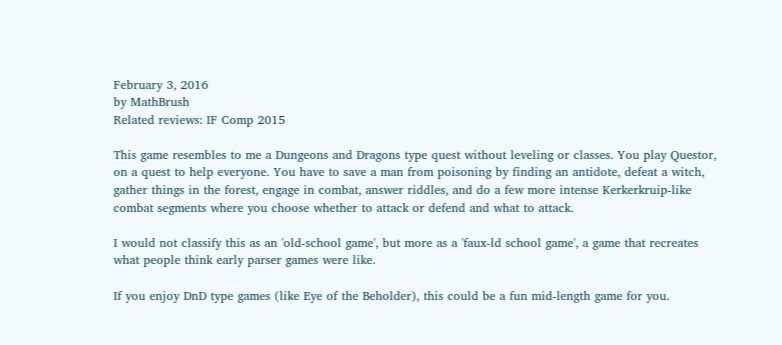February 3, 2016
by MathBrush
Related reviews: IF Comp 2015

This game resembles to me a Dungeons and Dragons type quest without leveling or classes. You play Questor, on a quest to help everyone. You have to save a man from poisoning by finding an antidote, defeat a witch, gather things in the forest, engage in combat, answer riddles, and do a few more intense Kerkerkruip-like combat segments where you choose whether to attack or defend and what to attack.

I would not classify this as an 'old-school game', but more as a 'faux-ld school game', a game that recreates what people think early parser games were like.

If you enjoy DnD type games (like Eye of the Beholder), this could be a fun mid-length game for you.